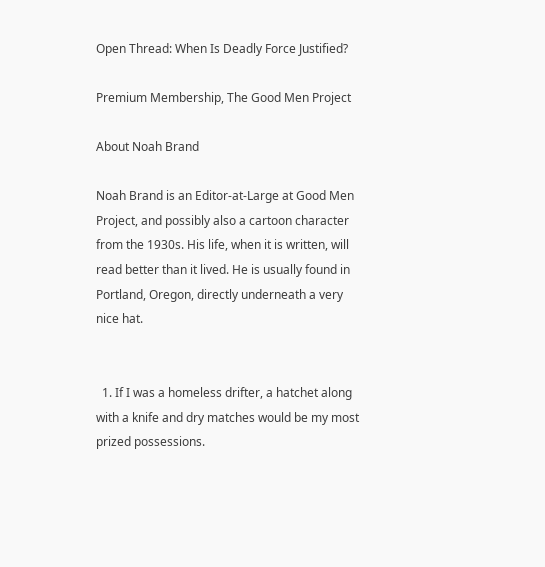Open Thread: When Is Deadly Force Justified?

Premium Membership, The Good Men Project

About Noah Brand

Noah Brand is an Editor-at-Large at Good Men Project, and possibly also a cartoon character from the 1930s. His life, when it is written, will read better than it lived. He is usually found in Portland, Oregon, directly underneath a very nice hat.


  1. If I was a homeless drifter, a hatchet along with a knife and dry matches would be my most prized possessions.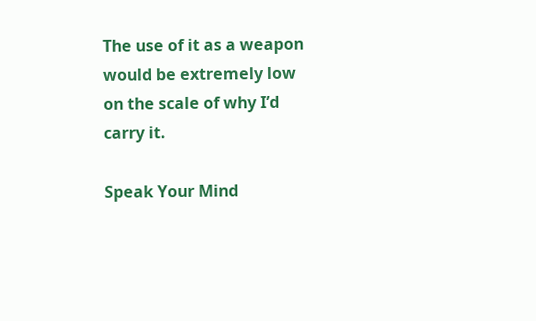The use of it as a weapon would be extremely low on the scale of why I’d carry it.

Speak Your Mind